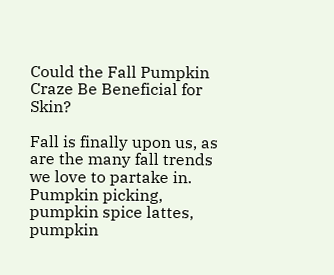Could the Fall Pumpkin Craze Be Beneficial for Skin?

Fall is finally upon us, as are the many fall trends we love to partake in.  Pumpkin picking, pumpkin spice lattes, pumpkin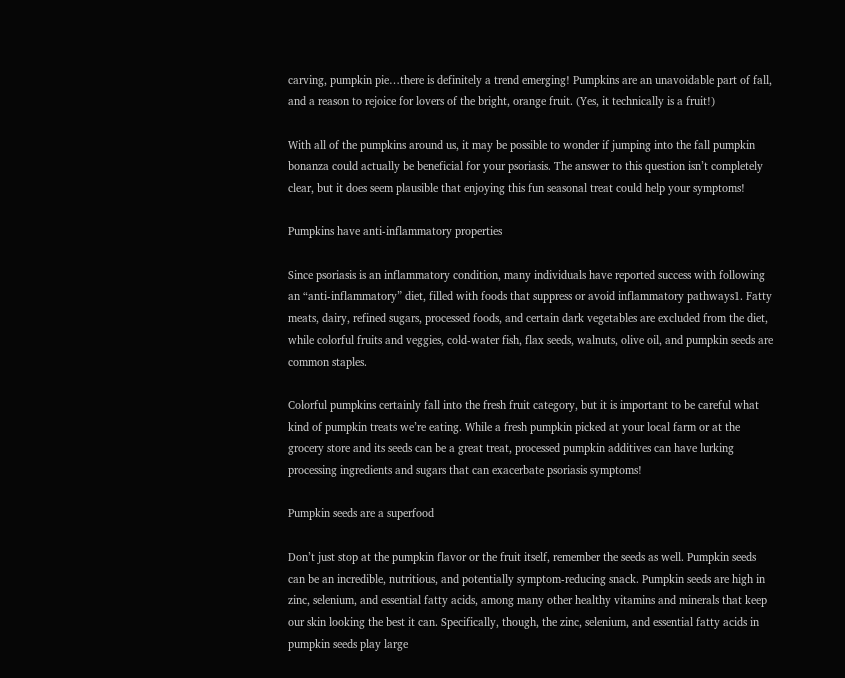carving, pumpkin pie…there is definitely a trend emerging! Pumpkins are an unavoidable part of fall, and a reason to rejoice for lovers of the bright, orange fruit. (Yes, it technically is a fruit!)

With all of the pumpkins around us, it may be possible to wonder if jumping into the fall pumpkin bonanza could actually be beneficial for your psoriasis. The answer to this question isn’t completely clear, but it does seem plausible that enjoying this fun seasonal treat could help your symptoms!

Pumpkins have anti-inflammatory properties

Since psoriasis is an inflammatory condition, many individuals have reported success with following an “anti-inflammatory” diet, filled with foods that suppress or avoid inflammatory pathways1. Fatty meats, dairy, refined sugars, processed foods, and certain dark vegetables are excluded from the diet, while colorful fruits and veggies, cold-water fish, flax seeds, walnuts, olive oil, and pumpkin seeds are common staples.

Colorful pumpkins certainly fall into the fresh fruit category, but it is important to be careful what kind of pumpkin treats we’re eating. While a fresh pumpkin picked at your local farm or at the grocery store and its seeds can be a great treat, processed pumpkin additives can have lurking processing ingredients and sugars that can exacerbate psoriasis symptoms!

Pumpkin seeds are a superfood

Don’t just stop at the pumpkin flavor or the fruit itself, remember the seeds as well. Pumpkin seeds can be an incredible, nutritious, and potentially symptom-reducing snack. Pumpkin seeds are high in zinc, selenium, and essential fatty acids, among many other healthy vitamins and minerals that keep our skin looking the best it can. Specifically, though, the zinc, selenium, and essential fatty acids in pumpkin seeds play large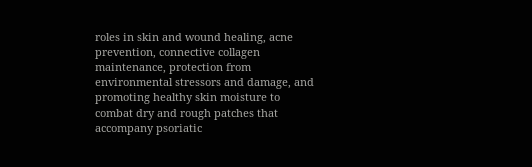roles in skin and wound healing, acne prevention, connective collagen maintenance, protection from environmental stressors and damage, and promoting healthy skin moisture to combat dry and rough patches that accompany psoriatic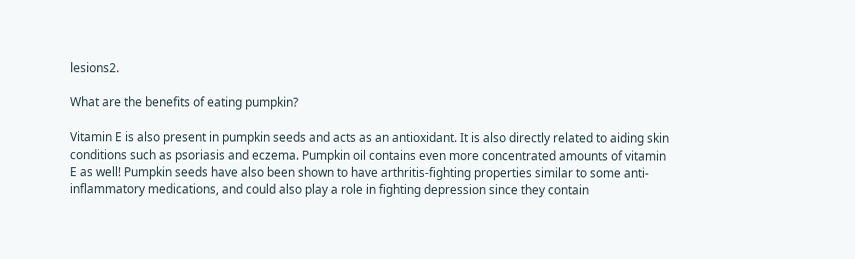lesions2.

What are the benefits of eating pumpkin?

Vitamin E is also present in pumpkin seeds and acts as an antioxidant. It is also directly related to aiding skin conditions such as psoriasis and eczema. Pumpkin oil contains even more concentrated amounts of vitamin E as well! Pumpkin seeds have also been shown to have arthritis-fighting properties similar to some anti-inflammatory medications, and could also play a role in fighting depression since they contain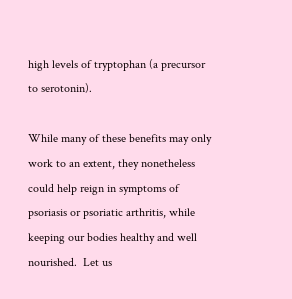high levels of tryptophan (a precursor to serotonin).

While many of these benefits may only work to an extent, they nonetheless could help reign in symptoms of psoriasis or psoriatic arthritis, while keeping our bodies healthy and well nourished.  Let us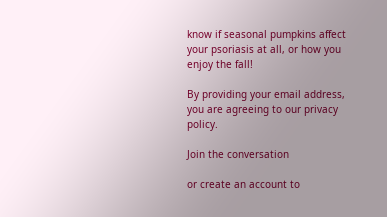know if seasonal pumpkins affect your psoriasis at all, or how you enjoy the fall!

By providing your email address, you are agreeing to our privacy policy.

Join the conversation

or create an account to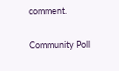comment.

Community Poll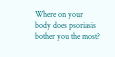Where on your body does psoriasis bother you the most?